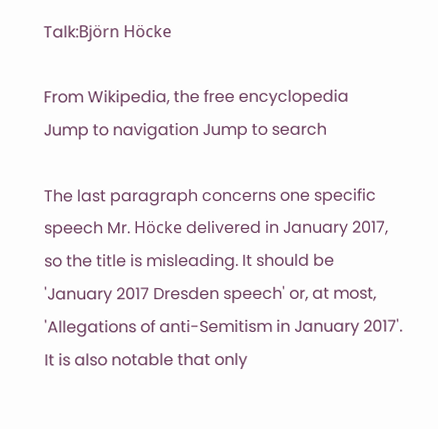Talk:Björn Höcke

From Wikipedia, the free encyclopedia
Jump to navigation Jump to search

The last paragraph concerns one specific speech Mr. Höcke delivered in January 2017, so the title is misleading. It should be 'January 2017 Dresden speech' or, at most, 'Allegations of anti-Semitism in January 2017'. It is also notable that only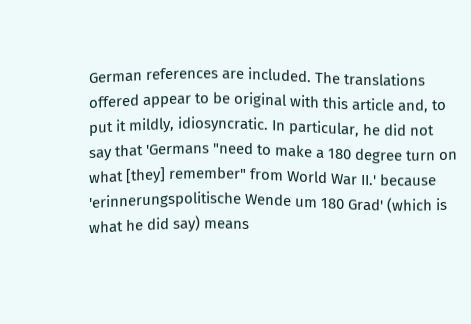German references are included. The translations offered appear to be original with this article and, to put it mildly, idiosyncratic. In particular, he did not say that 'Germans "need to make a 180 degree turn on what [they] remember" from World War II.' because 'erinnerungspolitische Wende um 180 Grad' (which is what he did say) means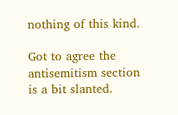nothing of this kind.

Got to agree the antisemitism section is a bit slanted.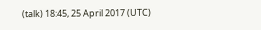(talk) 18:45, 25 April 2017 (UTC)